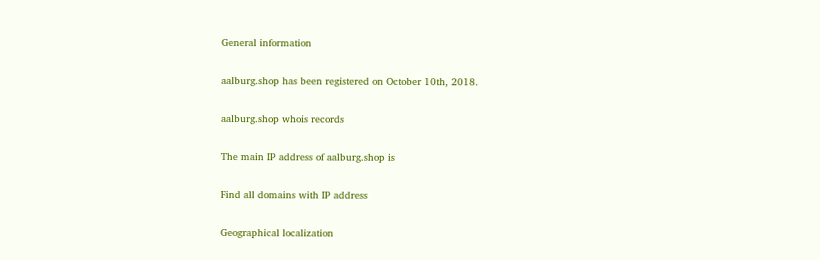General information

aalburg.shop has been registered on October 10th, 2018.

aalburg.shop whois records

The main IP address of aalburg.shop is

Find all domains with IP address

Geographical localization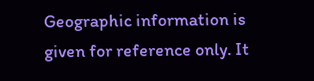Geographic information is given for reference only. It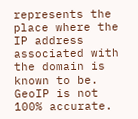represents the place where the IP address associated with the domain is known to be. GeoIP is not 100% accurate.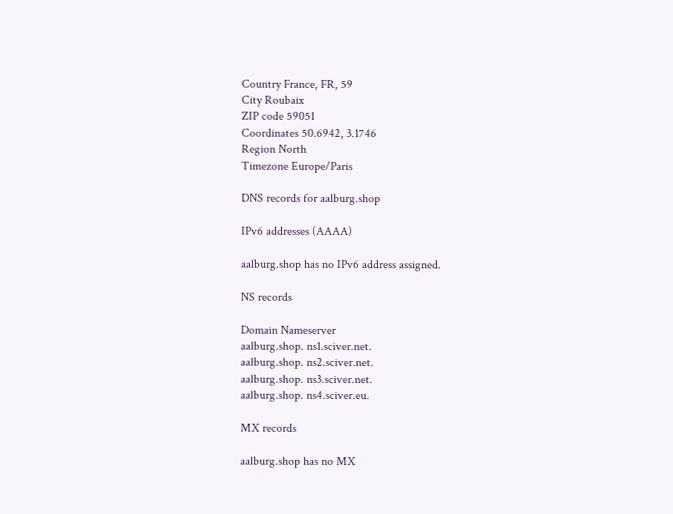Country France, FR, 59
City Roubaix
ZIP code 59051
Coordinates 50.6942, 3.1746
Region North
Timezone Europe/Paris

DNS records for aalburg.shop

IPv6 addresses (AAAA)

aalburg.shop has no IPv6 address assigned.

NS records

Domain Nameserver
aalburg.shop. ns1.sciver.net.
aalburg.shop. ns2.sciver.net.
aalburg.shop. ns3.sciver.net.
aalburg.shop. ns4.sciver.eu.

MX records

aalburg.shop has no MX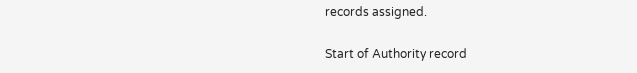records assigned.

Start of Authority record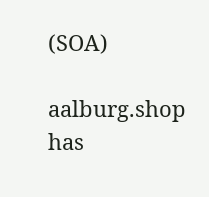(SOA)

aalburg.shop has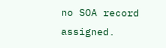no SOA record assigned.